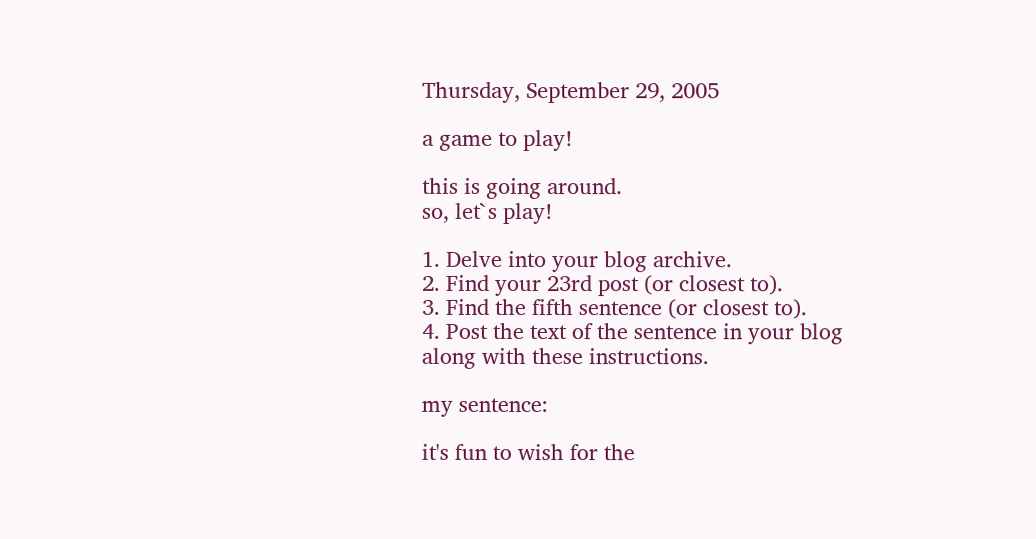Thursday, September 29, 2005

a game to play!

this is going around.
so, let`s play!

1. Delve into your blog archive.
2. Find your 23rd post (or closest to).
3. Find the fifth sentence (or closest to).
4. Post the text of the sentence in your blog along with these instructions.

my sentence:

it's fun to wish for the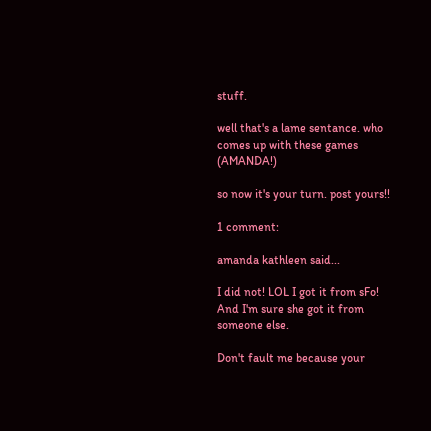stuff.

well that's a lame sentance. who comes up with these games (AMANDA!)

so now it's your turn. post yours!!

1 comment:

amanda kathleen said...

I did not! LOL I got it from sFo! And I'm sure she got it from someone else.

Don't fault me because your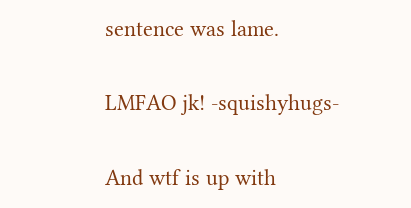sentence was lame.

LMFAO jk! -squishyhugs-

And wtf is up with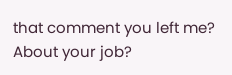that comment you left me? About your job?